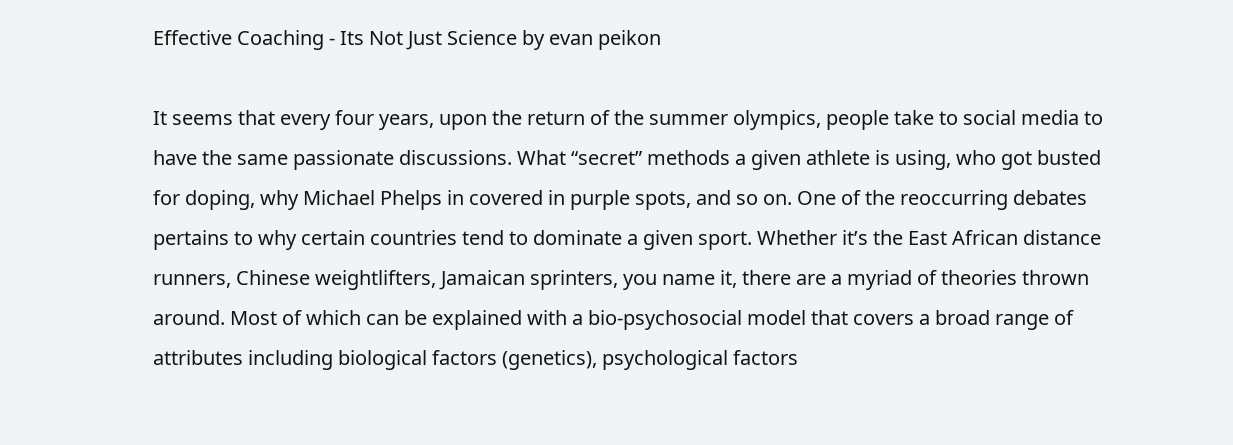Effective Coaching - Its Not Just Science by evan peikon

It seems that every four years, upon the return of the summer olympics, people take to social media to have the same passionate discussions. What “secret” methods a given athlete is using, who got busted for doping, why Michael Phelps in covered in purple spots, and so on. One of the reoccurring debates pertains to why certain countries tend to dominate a given sport. Whether it’s the East African distance runners, Chinese weightlifters, Jamaican sprinters, you name it, there are a myriad of theories thrown around. Most of which can be explained with a bio-psychosocial model that covers a broad range of attributes including biological factors (genetics), psychological factors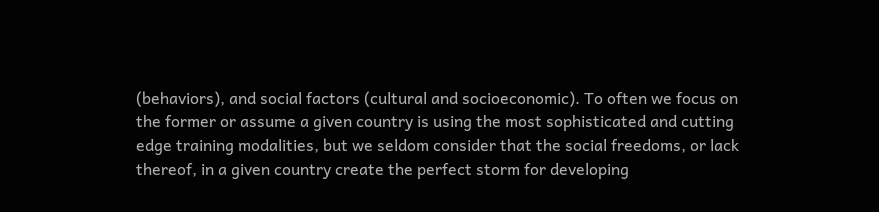(behaviors), and social factors (cultural and socioeconomic). To often we focus on the former or assume a given country is using the most sophisticated and cutting edge training modalities, but we seldom consider that the social freedoms, or lack thereof, in a given country create the perfect storm for developing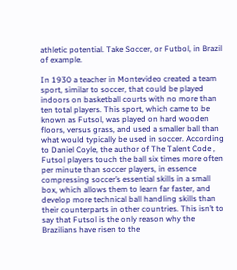athletic potential. Take Soccer, or Futbol, in Brazil of example.

In 1930 a teacher in Montevideo created a team sport, similar to soccer, that could be played indoors on basketball courts with no more than ten total players. This sport, which came to be known as Futsol, was played on hard wooden floors, versus grass, and used a smaller ball than what would typically be used in soccer. According to Daniel Coyle, the author of The Talent Code , Futsol players touch the ball six times more often per minute than soccer players, in essence compressing soccer’s essential skills in a small box, which allows them to learn far faster, and develop more technical ball handling skills than their counterparts in other countries. This isn’t to say that Futsol is the only reason why the Brazilians have risen to the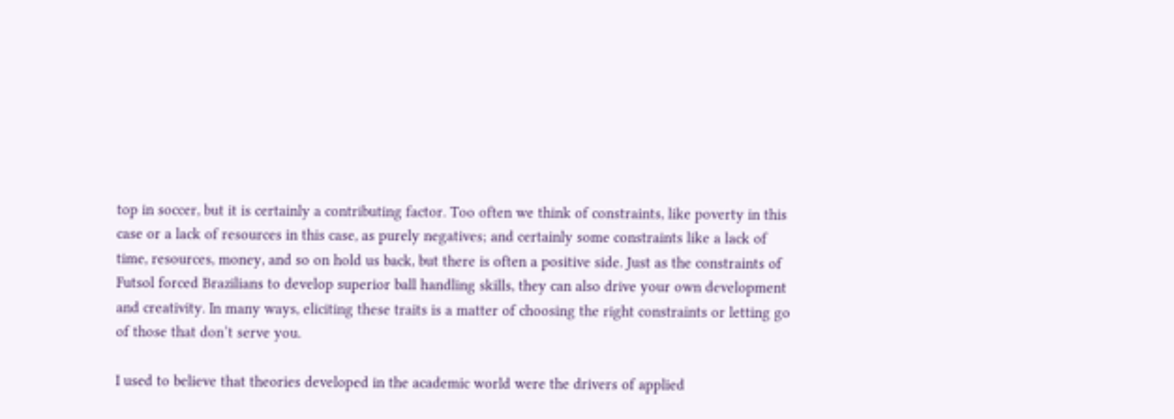top in soccer, but it is certainly a contributing factor. Too often we think of constraints, like poverty in this case or a lack of resources in this case, as purely negatives; and certainly some constraints like a lack of time, resources, money, and so on hold us back, but there is often a positive side. Just as the constraints of Futsol forced Brazilians to develop superior ball handling skills, they can also drive your own development and creativity. In many ways, eliciting these traits is a matter of choosing the right constraints or letting go of those that don’t serve you.

I used to believe that theories developed in the academic world were the drivers of applied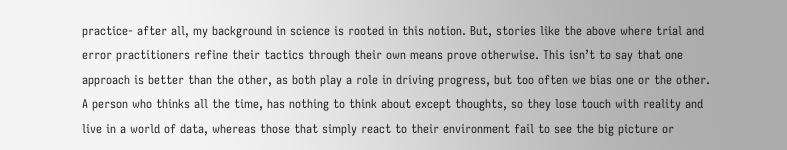practice- after all, my background in science is rooted in this notion. But, stories like the above where trial and error practitioners refine their tactics through their own means prove otherwise. This isn’t to say that one approach is better than the other, as both play a role in driving progress, but too often we bias one or the other. A person who thinks all the time, has nothing to think about except thoughts, so they lose touch with reality and live in a world of data, whereas those that simply react to their environment fail to see the big picture or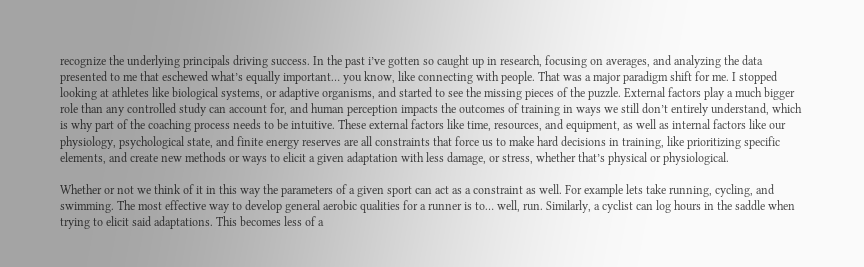recognize the underlying principals driving success. In the past i’ve gotten so caught up in research, focusing on averages, and analyzing the data presented to me that eschewed what’s equally important… you know, like connecting with people. That was a major paradigm shift for me. I stopped looking at athletes like biological systems, or adaptive organisms, and started to see the missing pieces of the puzzle. External factors play a much bigger role than any controlled study can account for, and human perception impacts the outcomes of training in ways we still don’t entirely understand, which is why part of the coaching process needs to be intuitive. These external factors like time, resources, and equipment, as well as internal factors like our physiology, psychological state, and finite energy reserves are all constraints that force us to make hard decisions in training, like prioritizing specific elements, and create new methods or ways to elicit a given adaptation with less damage, or stress, whether that’s physical or physiological.

Whether or not we think of it in this way the parameters of a given sport can act as a constraint as well. For example lets take running, cycling, and swimming. The most effective way to develop general aerobic qualities for a runner is to… well, run. Similarly, a cyclist can log hours in the saddle when trying to elicit said adaptations. This becomes less of a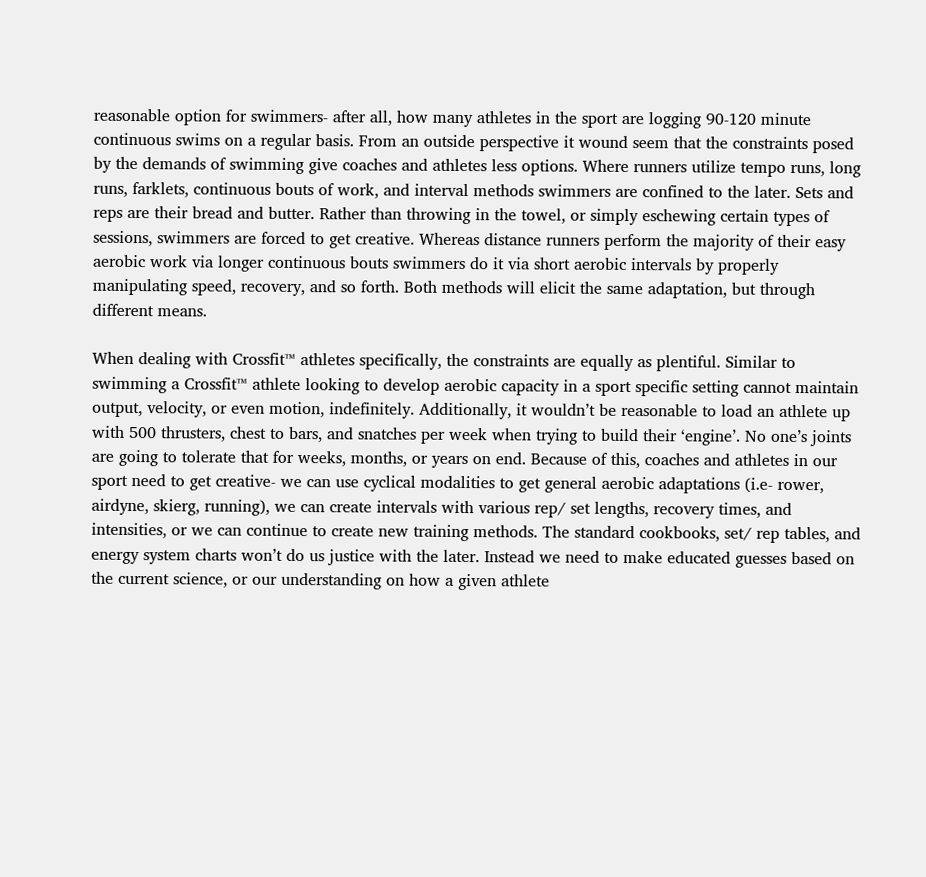reasonable option for swimmers- after all, how many athletes in the sport are logging 90-120 minute continuous swims on a regular basis. From an outside perspective it wound seem that the constraints posed by the demands of swimming give coaches and athletes less options. Where runners utilize tempo runs, long runs, farklets, continuous bouts of work, and interval methods swimmers are confined to the later. Sets and reps are their bread and butter. Rather than throwing in the towel, or simply eschewing certain types of sessions, swimmers are forced to get creative. Whereas distance runners perform the majority of their easy aerobic work via longer continuous bouts swimmers do it via short aerobic intervals by properly manipulating speed, recovery, and so forth. Both methods will elicit the same adaptation, but through different means.

When dealing with Crossfit™ athletes specifically, the constraints are equally as plentiful. Similar to swimming a Crossfit™ athlete looking to develop aerobic capacity in a sport specific setting cannot maintain output, velocity, or even motion, indefinitely. Additionally, it wouldn’t be reasonable to load an athlete up with 500 thrusters, chest to bars, and snatches per week when trying to build their ‘engine’. No one’s joints are going to tolerate that for weeks, months, or years on end. Because of this, coaches and athletes in our sport need to get creative- we can use cyclical modalities to get general aerobic adaptations (i.e- rower, airdyne, skierg, running), we can create intervals with various rep/ set lengths, recovery times, and intensities, or we can continue to create new training methods. The standard cookbooks, set/ rep tables, and energy system charts won’t do us justice with the later. Instead we need to make educated guesses based on the current science, or our understanding on how a given athlete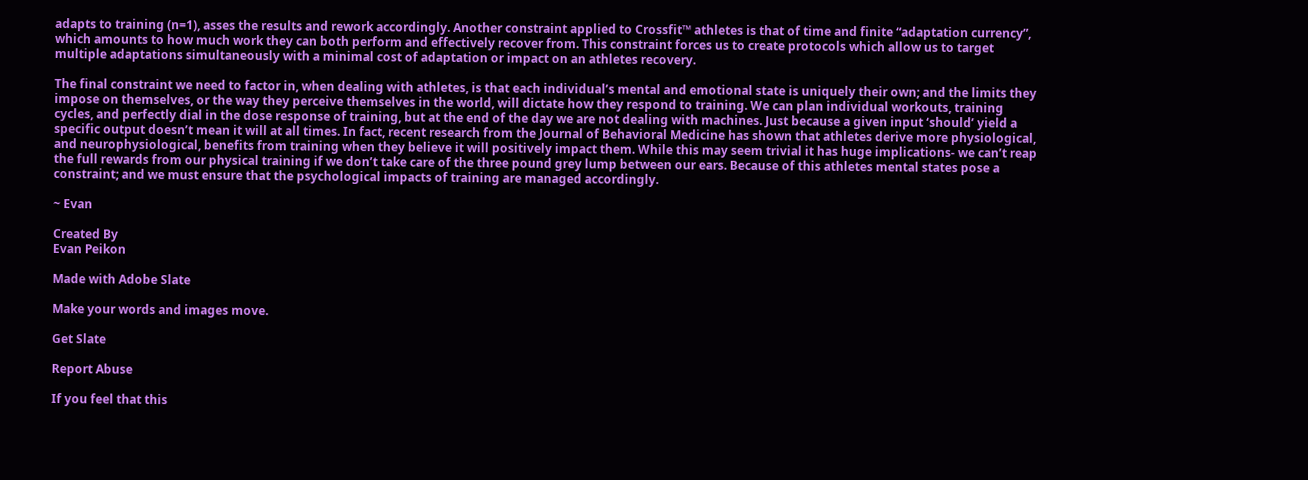adapts to training (n=1), asses the results and rework accordingly. Another constraint applied to Crossfit™ athletes is that of time and finite “adaptation currency”, which amounts to how much work they can both perform and effectively recover from. This constraint forces us to create protocols which allow us to target multiple adaptations simultaneously with a minimal cost of adaptation or impact on an athletes recovery.

The final constraint we need to factor in, when dealing with athletes, is that each individual’s mental and emotional state is uniquely their own; and the limits they impose on themselves, or the way they perceive themselves in the world, will dictate how they respond to training. We can plan individual workouts, training cycles, and perfectly dial in the dose response of training, but at the end of the day we are not dealing with machines. Just because a given input ‘should’ yield a specific output doesn’t mean it will at all times. In fact, recent research from the Journal of Behavioral Medicine has shown that athletes derive more physiological, and neurophysiological, benefits from training when they believe it will positively impact them. While this may seem trivial it has huge implications- we can’t reap the full rewards from our physical training if we don’t take care of the three pound grey lump between our ears. Because of this athletes mental states pose a constraint; and we must ensure that the psychological impacts of training are managed accordingly.

~ Evan

Created By
Evan Peikon

Made with Adobe Slate

Make your words and images move.

Get Slate

Report Abuse

If you feel that this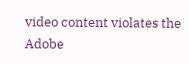video content violates the Adobe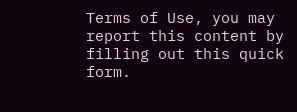Terms of Use, you may report this content by filling out this quick form.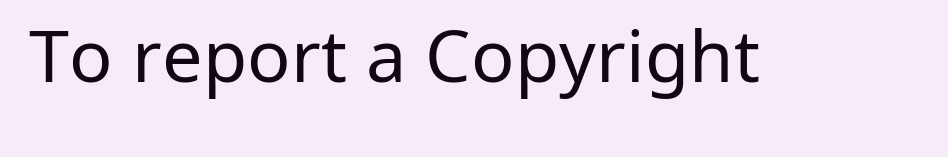To report a Copyright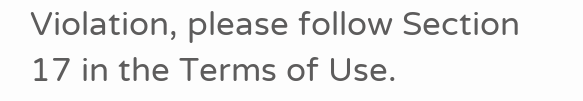Violation, please follow Section 17 in the Terms of Use.